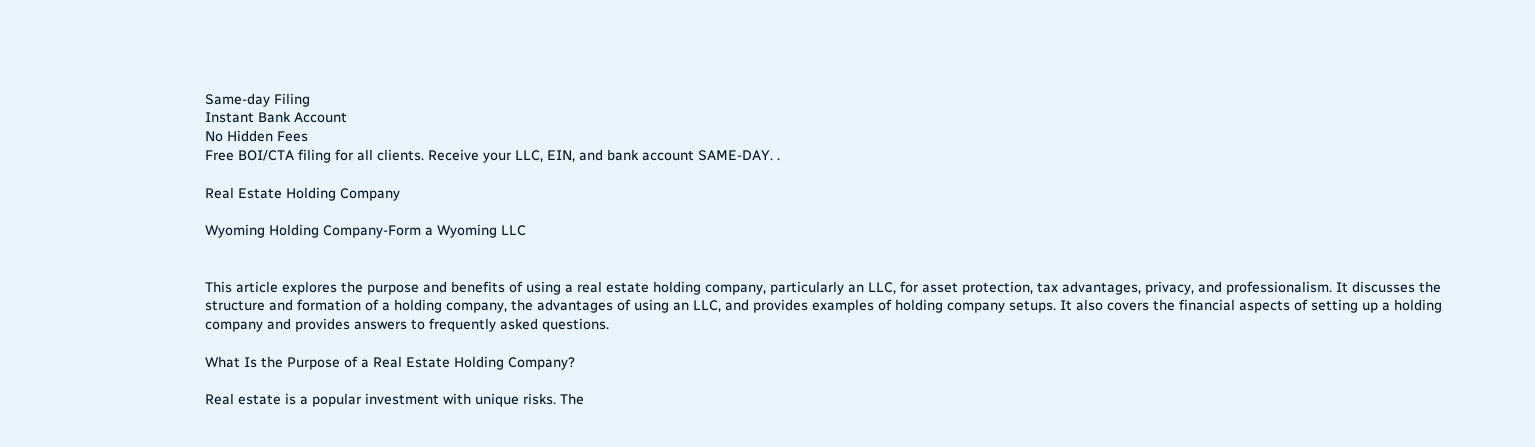Same-day Filing
Instant Bank Account
No Hidden Fees
Free BOI/CTA filing for all clients. Receive your LLC, EIN, and bank account SAME-DAY. .

Real Estate Holding Company

Wyoming Holding Company-Form a Wyoming LLC


This article explores the purpose and benefits of using a real estate holding company, particularly an LLC, for asset protection, tax advantages, privacy, and professionalism. It discusses the structure and formation of a holding company, the advantages of using an LLC, and provides examples of holding company setups. It also covers the financial aspects of setting up a holding company and provides answers to frequently asked questions.

What Is the Purpose of a Real Estate Holding Company?

Real estate is a popular investment with unique risks. The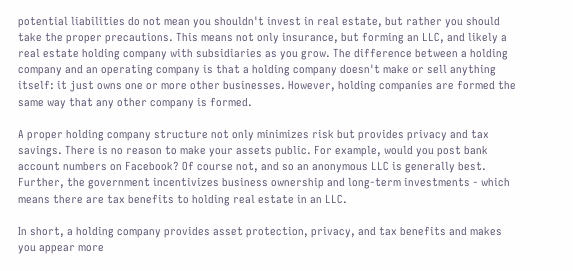potential liabilities do not mean you shouldn't invest in real estate, but rather you should take the proper precautions. This means not only insurance, but forming an LLC, and likely a real estate holding company with subsidiaries as you grow. The difference between a holding company and an operating company is that a holding company doesn't make or sell anything itself: it just owns one or more other businesses. However, holding companies are formed the same way that any other company is formed.

A proper holding company structure not only minimizes risk but provides privacy and tax savings. There is no reason to make your assets public. For example, would you post bank account numbers on Facebook? Of course not, and so an anonymous LLC is generally best. Further, the government incentivizes business ownership and long-term investments - which means there are tax benefits to holding real estate in an LLC.

In short, a holding company provides asset protection, privacy, and tax benefits and makes you appear more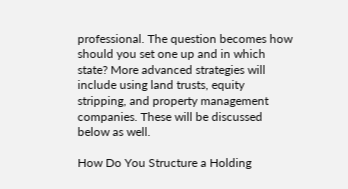professional. The question becomes how should you set one up and in which state? More advanced strategies will include using land trusts, equity stripping, and property management companies. These will be discussed below as well.

How Do You Structure a Holding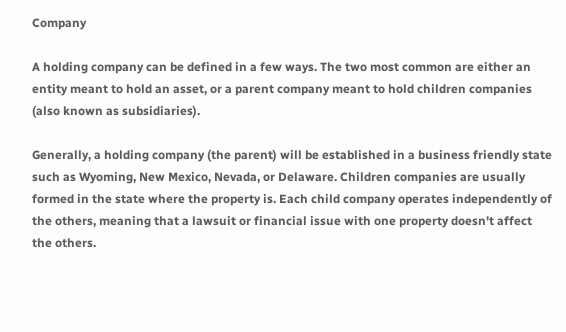Company

A holding company can be defined in a few ways. The two most common are either an entity meant to hold an asset, or a parent company meant to hold children companies (also known as subsidiaries).

Generally, a holding company (the parent) will be established in a business friendly state such as Wyoming, New Mexico, Nevada, or Delaware. Children companies are usually formed in the state where the property is. Each child company operates independently of the others, meaning that a lawsuit or financial issue with one property doesn't affect the others.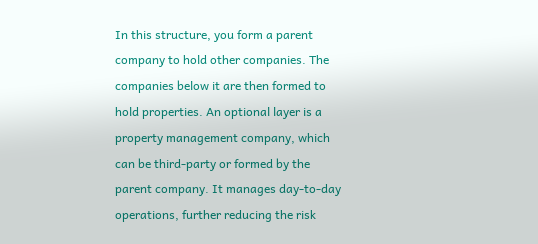In this structure, you form a parent company to hold other companies. The companies below it are then formed to hold properties. An optional layer is a property management company, which can be third-party or formed by the parent company. It manages day-to-day operations, further reducing the risk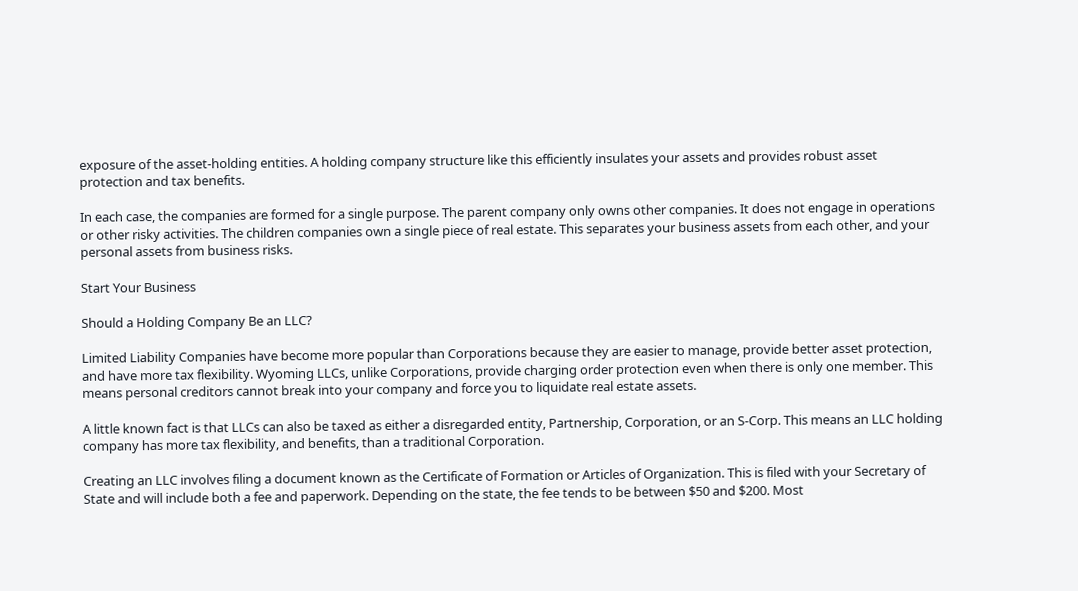exposure of the asset-holding entities. A holding company structure like this efficiently insulates your assets and provides robust asset protection and tax benefits.

In each case, the companies are formed for a single purpose. The parent company only owns other companies. It does not engage in operations or other risky activities. The children companies own a single piece of real estate. This separates your business assets from each other, and your personal assets from business risks.

Start Your Business

Should a Holding Company Be an LLC?

Limited Liability Companies have become more popular than Corporations because they are easier to manage, provide better asset protection, and have more tax flexibility. Wyoming LLCs, unlike Corporations, provide charging order protection even when there is only one member. This means personal creditors cannot break into your company and force you to liquidate real estate assets.

A little known fact is that LLCs can also be taxed as either a disregarded entity, Partnership, Corporation, or an S-Corp. This means an LLC holding company has more tax flexibility, and benefits, than a traditional Corporation.

Creating an LLC involves filing a document known as the Certificate of Formation or Articles of Organization. This is filed with your Secretary of State and will include both a fee and paperwork. Depending on the state, the fee tends to be between $50 and $200. Most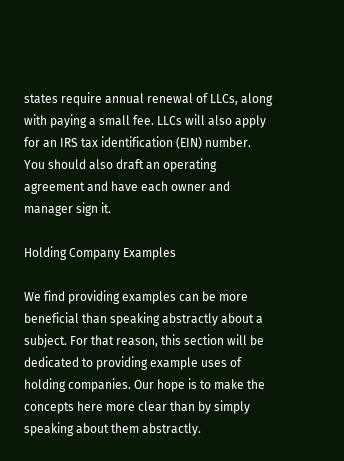states require annual renewal of LLCs, along with paying a small fee. LLCs will also apply for an IRS tax identification (EIN) number. You should also draft an operating agreement and have each owner and manager sign it.

Holding Company Examples

We find providing examples can be more beneficial than speaking abstractly about a subject. For that reason, this section will be dedicated to providing example uses of holding companies. Our hope is to make the concepts here more clear than by simply speaking about them abstractly.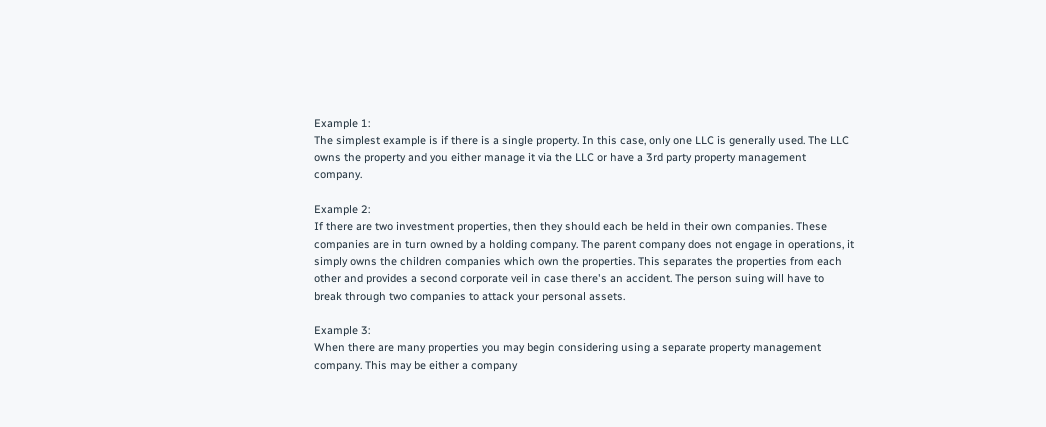Example 1:
The simplest example is if there is a single property. In this case, only one LLC is generally used. The LLC owns the property and you either manage it via the LLC or have a 3rd party property management company.

Example 2:
If there are two investment properties, then they should each be held in their own companies. These companies are in turn owned by a holding company. The parent company does not engage in operations, it simply owns the children companies which own the properties. This separates the properties from each other and provides a second corporate veil in case there's an accident. The person suing will have to break through two companies to attack your personal assets.

Example 3:
When there are many properties you may begin considering using a separate property management company. This may be either a company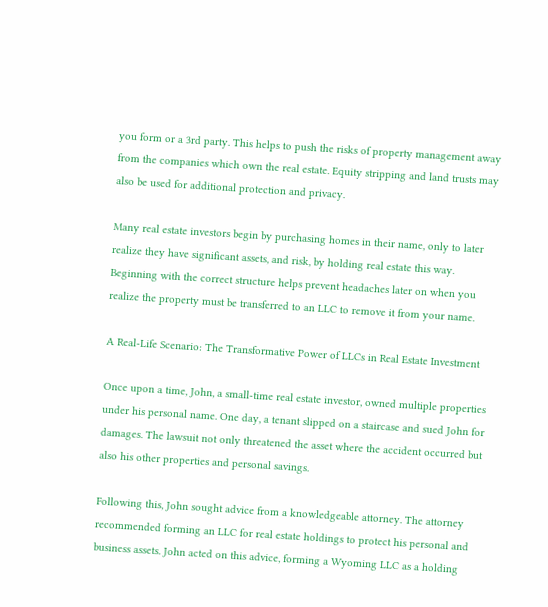you form or a 3rd party. This helps to push the risks of property management away from the companies which own the real estate. Equity stripping and land trusts may also be used for additional protection and privacy.

Many real estate investors begin by purchasing homes in their name, only to later realize they have significant assets, and risk, by holding real estate this way. Beginning with the correct structure helps prevent headaches later on when you realize the property must be transferred to an LLC to remove it from your name.

A Real-Life Scenario: The Transformative Power of LLCs in Real Estate Investment

Once upon a time, John, a small-time real estate investor, owned multiple properties under his personal name. One day, a tenant slipped on a staircase and sued John for damages. The lawsuit not only threatened the asset where the accident occurred but also his other properties and personal savings.

Following this, John sought advice from a knowledgeable attorney. The attorney recommended forming an LLC for real estate holdings to protect his personal and business assets. John acted on this advice, forming a Wyoming LLC as a holding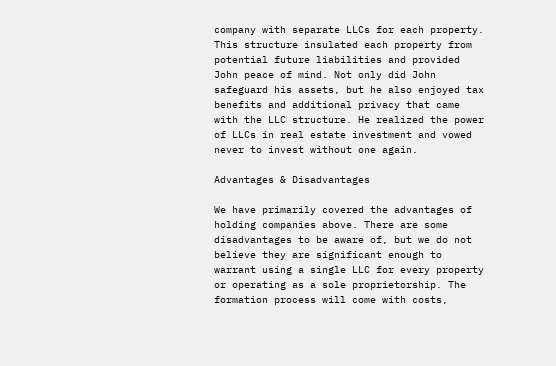company with separate LLCs for each property. This structure insulated each property from potential future liabilities and provided John peace of mind. Not only did John safeguard his assets, but he also enjoyed tax benefits and additional privacy that came with the LLC structure. He realized the power of LLCs in real estate investment and vowed never to invest without one again.

Advantages & Disadvantages

We have primarily covered the advantages of holding companies above. There are some disadvantages to be aware of, but we do not believe they are significant enough to warrant using a single LLC for every property or operating as a sole proprietorship. The formation process will come with costs,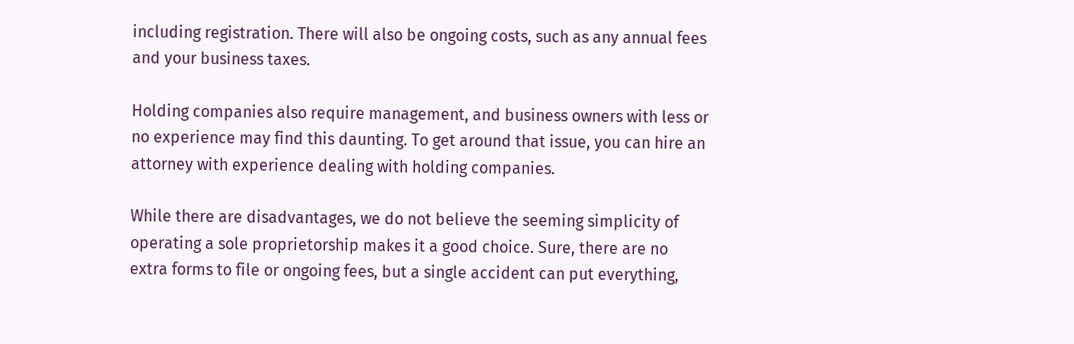including registration. There will also be ongoing costs, such as any annual fees and your business taxes.

Holding companies also require management, and business owners with less or no experience may find this daunting. To get around that issue, you can hire an attorney with experience dealing with holding companies.

While there are disadvantages, we do not believe the seeming simplicity of operating a sole proprietorship makes it a good choice. Sure, there are no extra forms to file or ongoing fees, but a single accident can put everything,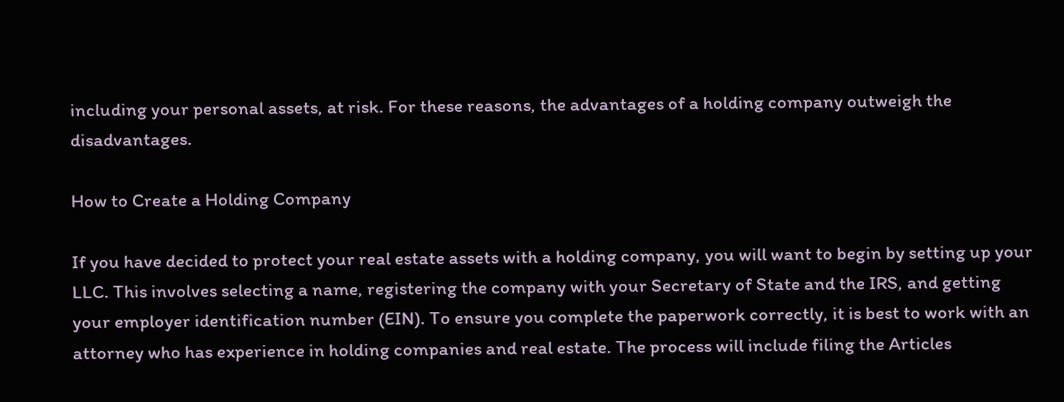including your personal assets, at risk. For these reasons, the advantages of a holding company outweigh the disadvantages.

How to Create a Holding Company

If you have decided to protect your real estate assets with a holding company, you will want to begin by setting up your LLC. This involves selecting a name, registering the company with your Secretary of State and the IRS, and getting your employer identification number (EIN). To ensure you complete the paperwork correctly, it is best to work with an attorney who has experience in holding companies and real estate. The process will include filing the Articles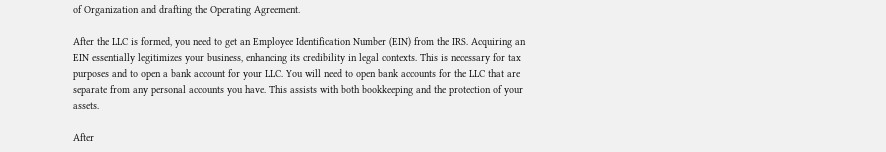of Organization and drafting the Operating Agreement.

After the LLC is formed, you need to get an Employee Identification Number (EIN) from the IRS. Acquiring an EIN essentially legitimizes your business, enhancing its credibility in legal contexts. This is necessary for tax purposes and to open a bank account for your LLC. You will need to open bank accounts for the LLC that are separate from any personal accounts you have. This assists with both bookkeeping and the protection of your assets.

After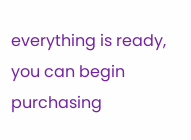everything is ready, you can begin purchasing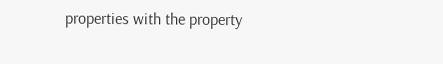properties with the property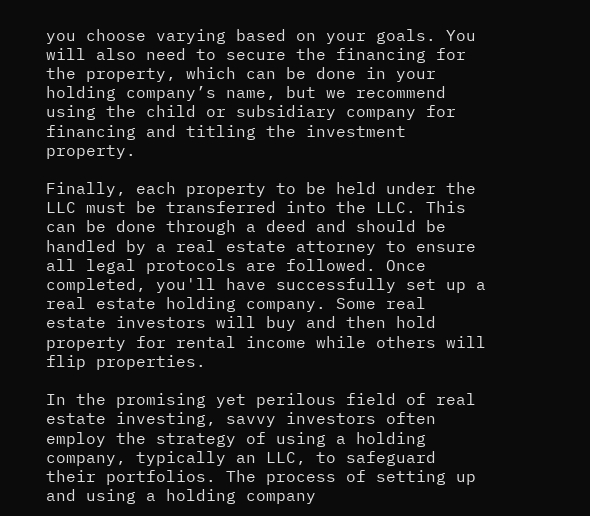you choose varying based on your goals. You will also need to secure the financing for the property, which can be done in your holding company’s name, but we recommend using the child or subsidiary company for financing and titling the investment property.

Finally, each property to be held under the LLC must be transferred into the LLC. This can be done through a deed and should be handled by a real estate attorney to ensure all legal protocols are followed. Once completed, you'll have successfully set up a real estate holding company. Some real estate investors will buy and then hold property for rental income while others will flip properties.

In the promising yet perilous field of real estate investing, savvy investors often employ the strategy of using a holding company, typically an LLC, to safeguard their portfolios. The process of setting up and using a holding company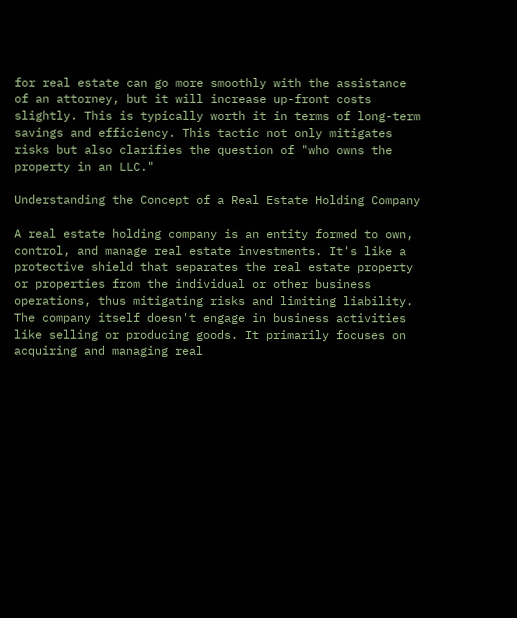for real estate can go more smoothly with the assistance of an attorney, but it will increase up-front costs slightly. This is typically worth it in terms of long-term savings and efficiency. This tactic not only mitigates risks but also clarifies the question of "who owns the property in an LLC."

Understanding the Concept of a Real Estate Holding Company

A real estate holding company is an entity formed to own, control, and manage real estate investments. It's like a protective shield that separates the real estate property or properties from the individual or other business operations, thus mitigating risks and limiting liability. The company itself doesn't engage in business activities like selling or producing goods. It primarily focuses on acquiring and managing real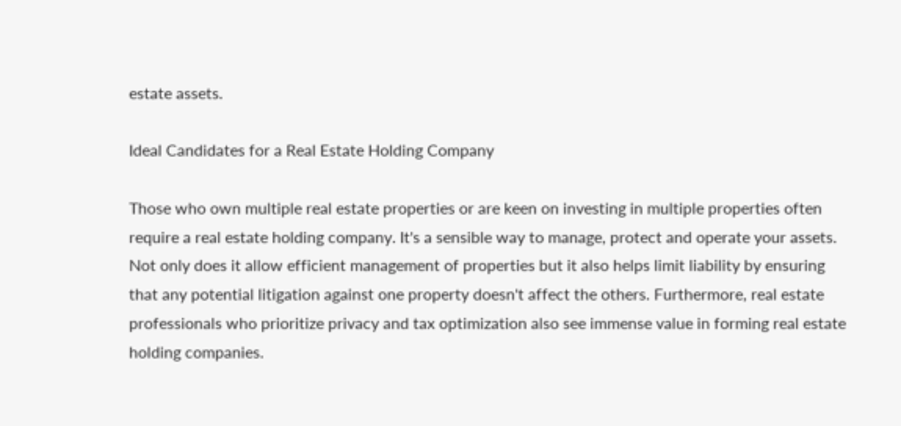estate assets.

Ideal Candidates for a Real Estate Holding Company

Those who own multiple real estate properties or are keen on investing in multiple properties often require a real estate holding company. It's a sensible way to manage, protect and operate your assets. Not only does it allow efficient management of properties but it also helps limit liability by ensuring that any potential litigation against one property doesn't affect the others. Furthermore, real estate professionals who prioritize privacy and tax optimization also see immense value in forming real estate holding companies.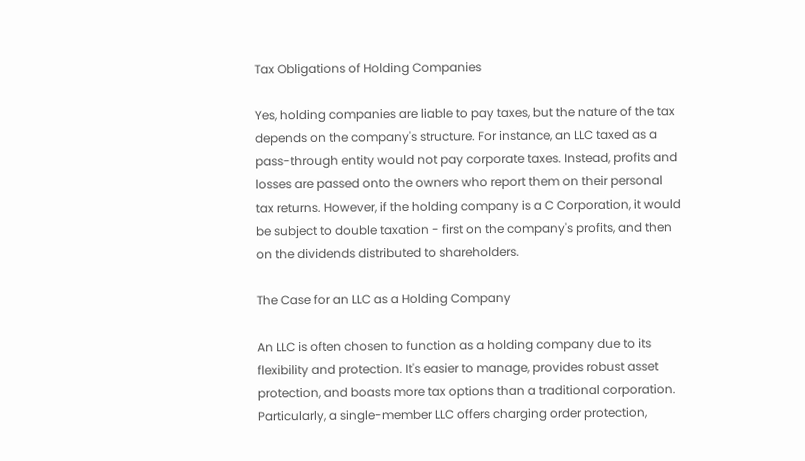Tax Obligations of Holding Companies

Yes, holding companies are liable to pay taxes, but the nature of the tax depends on the company's structure. For instance, an LLC taxed as a pass-through entity would not pay corporate taxes. Instead, profits and losses are passed onto the owners who report them on their personal tax returns. However, if the holding company is a C Corporation, it would be subject to double taxation - first on the company's profits, and then on the dividends distributed to shareholders.

The Case for an LLC as a Holding Company

An LLC is often chosen to function as a holding company due to its flexibility and protection. It's easier to manage, provides robust asset protection, and boasts more tax options than a traditional corporation. Particularly, a single-member LLC offers charging order protection,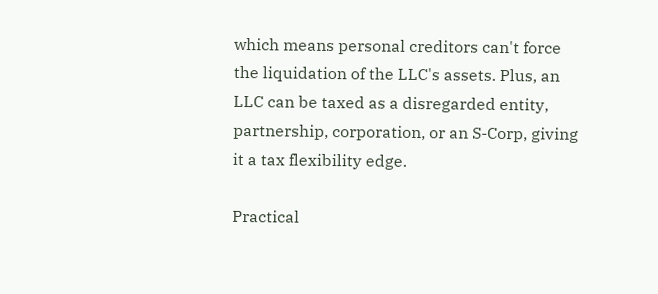which means personal creditors can't force the liquidation of the LLC's assets. Plus, an LLC can be taxed as a disregarded entity, partnership, corporation, or an S-Corp, giving it a tax flexibility edge.

Practical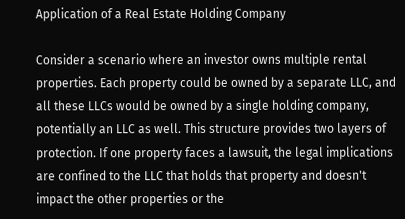Application of a Real Estate Holding Company

Consider a scenario where an investor owns multiple rental properties. Each property could be owned by a separate LLC, and all these LLCs would be owned by a single holding company, potentially an LLC as well. This structure provides two layers of protection. If one property faces a lawsuit, the legal implications are confined to the LLC that holds that property and doesn't impact the other properties or the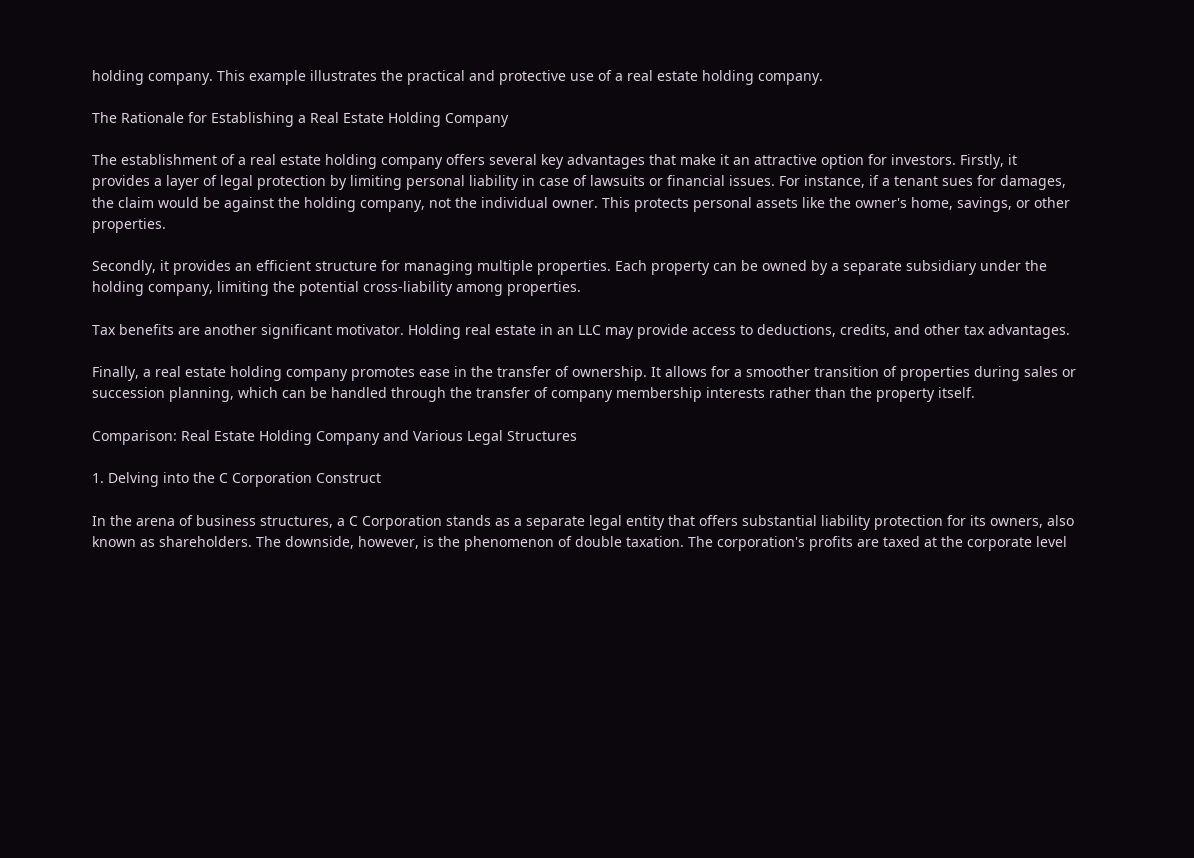holding company. This example illustrates the practical and protective use of a real estate holding company.

The Rationale for Establishing a Real Estate Holding Company

The establishment of a real estate holding company offers several key advantages that make it an attractive option for investors. Firstly, it provides a layer of legal protection by limiting personal liability in case of lawsuits or financial issues. For instance, if a tenant sues for damages, the claim would be against the holding company, not the individual owner. This protects personal assets like the owner's home, savings, or other properties.

Secondly, it provides an efficient structure for managing multiple properties. Each property can be owned by a separate subsidiary under the holding company, limiting the potential cross-liability among properties.

Tax benefits are another significant motivator. Holding real estate in an LLC may provide access to deductions, credits, and other tax advantages.

Finally, a real estate holding company promotes ease in the transfer of ownership. It allows for a smoother transition of properties during sales or succession planning, which can be handled through the transfer of company membership interests rather than the property itself.

Comparison: Real Estate Holding Company and Various Legal Structures

1. Delving into the C Corporation Construct

In the arena of business structures, a C Corporation stands as a separate legal entity that offers substantial liability protection for its owners, also known as shareholders. The downside, however, is the phenomenon of double taxation. The corporation's profits are taxed at the corporate level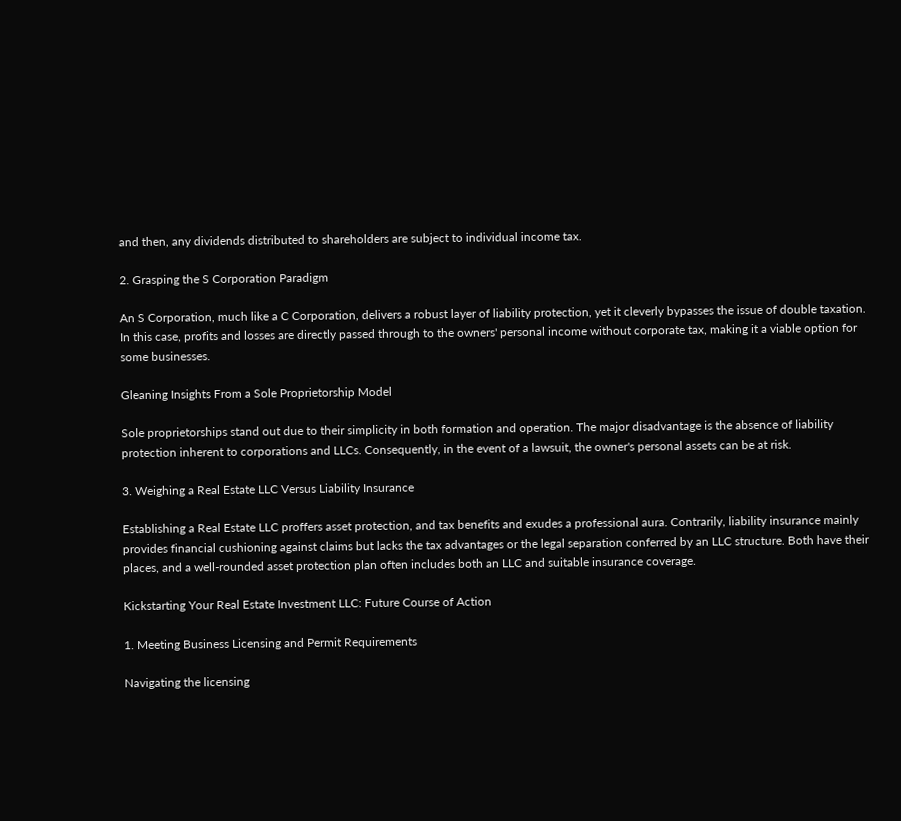and then, any dividends distributed to shareholders are subject to individual income tax.

2. Grasping the S Corporation Paradigm

An S Corporation, much like a C Corporation, delivers a robust layer of liability protection, yet it cleverly bypasses the issue of double taxation. In this case, profits and losses are directly passed through to the owners' personal income without corporate tax, making it a viable option for some businesses.

Gleaning Insights From a Sole Proprietorship Model

Sole proprietorships stand out due to their simplicity in both formation and operation. The major disadvantage is the absence of liability protection inherent to corporations and LLCs. Consequently, in the event of a lawsuit, the owner's personal assets can be at risk.

3. Weighing a Real Estate LLC Versus Liability Insurance

Establishing a Real Estate LLC proffers asset protection, and tax benefits and exudes a professional aura. Contrarily, liability insurance mainly provides financial cushioning against claims but lacks the tax advantages or the legal separation conferred by an LLC structure. Both have their places, and a well-rounded asset protection plan often includes both an LLC and suitable insurance coverage.

Kickstarting Your Real Estate Investment LLC: Future Course of Action

1. Meeting Business Licensing and Permit Requirements

Navigating the licensing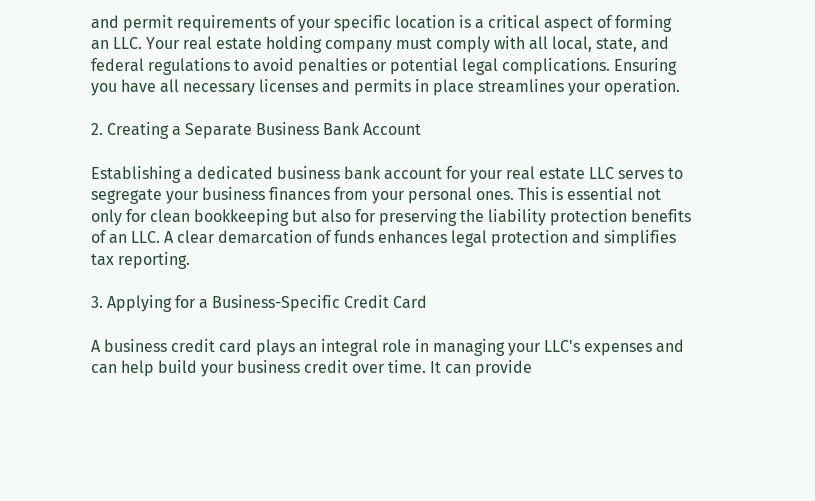and permit requirements of your specific location is a critical aspect of forming an LLC. Your real estate holding company must comply with all local, state, and federal regulations to avoid penalties or potential legal complications. Ensuring you have all necessary licenses and permits in place streamlines your operation.

2. Creating a Separate Business Bank Account

Establishing a dedicated business bank account for your real estate LLC serves to segregate your business finances from your personal ones. This is essential not only for clean bookkeeping but also for preserving the liability protection benefits of an LLC. A clear demarcation of funds enhances legal protection and simplifies tax reporting.

3. Applying for a Business-Specific Credit Card

A business credit card plays an integral role in managing your LLC's expenses and can help build your business credit over time. It can provide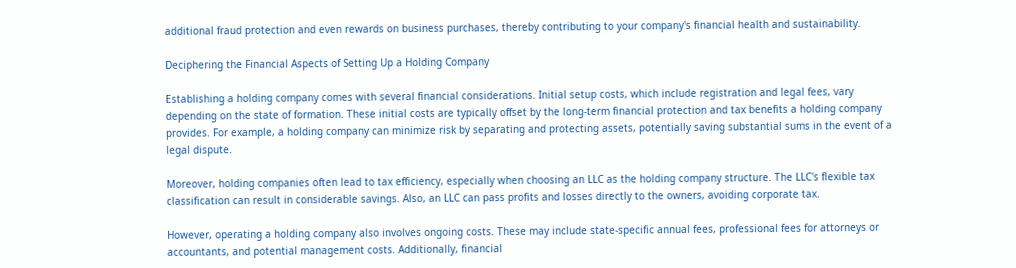additional fraud protection and even rewards on business purchases, thereby contributing to your company's financial health and sustainability.

Deciphering the Financial Aspects of Setting Up a Holding Company

Establishing a holding company comes with several financial considerations. Initial setup costs, which include registration and legal fees, vary depending on the state of formation. These initial costs are typically offset by the long-term financial protection and tax benefits a holding company provides. For example, a holding company can minimize risk by separating and protecting assets, potentially saving substantial sums in the event of a legal dispute.

Moreover, holding companies often lead to tax efficiency, especially when choosing an LLC as the holding company structure. The LLC's flexible tax classification can result in considerable savings. Also, an LLC can pass profits and losses directly to the owners, avoiding corporate tax.

However, operating a holding company also involves ongoing costs. These may include state-specific annual fees, professional fees for attorneys or accountants, and potential management costs. Additionally, financial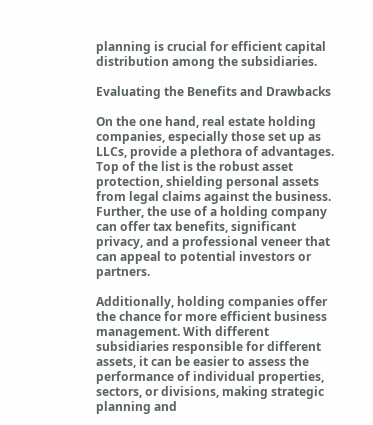planning is crucial for efficient capital distribution among the subsidiaries.

Evaluating the Benefits and Drawbacks

On the one hand, real estate holding companies, especially those set up as LLCs, provide a plethora of advantages. Top of the list is the robust asset protection, shielding personal assets from legal claims against the business. Further, the use of a holding company can offer tax benefits, significant privacy, and a professional veneer that can appeal to potential investors or partners.

Additionally, holding companies offer the chance for more efficient business management. With different subsidiaries responsible for different assets, it can be easier to assess the performance of individual properties, sectors, or divisions, making strategic planning and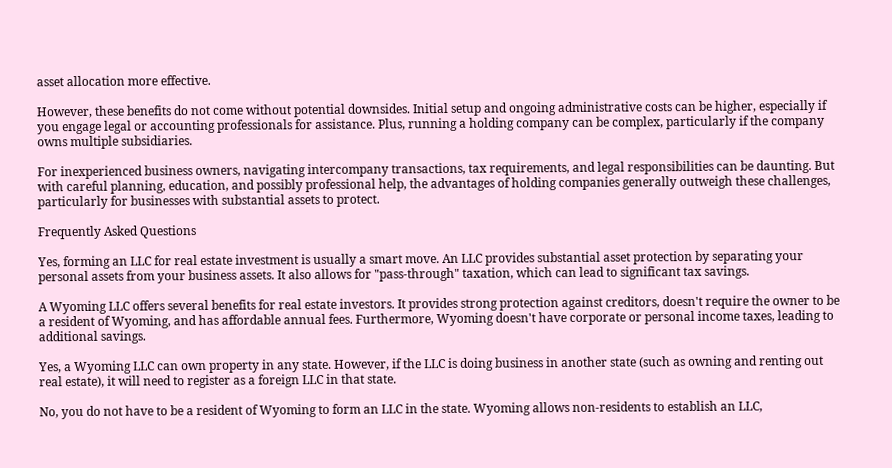asset allocation more effective.

However, these benefits do not come without potential downsides. Initial setup and ongoing administrative costs can be higher, especially if you engage legal or accounting professionals for assistance. Plus, running a holding company can be complex, particularly if the company owns multiple subsidiaries.

For inexperienced business owners, navigating intercompany transactions, tax requirements, and legal responsibilities can be daunting. But with careful planning, education, and possibly professional help, the advantages of holding companies generally outweigh these challenges, particularly for businesses with substantial assets to protect.

Frequently Asked Questions

Yes, forming an LLC for real estate investment is usually a smart move. An LLC provides substantial asset protection by separating your personal assets from your business assets. It also allows for "pass-through" taxation, which can lead to significant tax savings.

A Wyoming LLC offers several benefits for real estate investors. It provides strong protection against creditors, doesn't require the owner to be a resident of Wyoming, and has affordable annual fees. Furthermore, Wyoming doesn't have corporate or personal income taxes, leading to additional savings.

Yes, a Wyoming LLC can own property in any state. However, if the LLC is doing business in another state (such as owning and renting out real estate), it will need to register as a foreign LLC in that state.

No, you do not have to be a resident of Wyoming to form an LLC in the state. Wyoming allows non-residents to establish an LLC,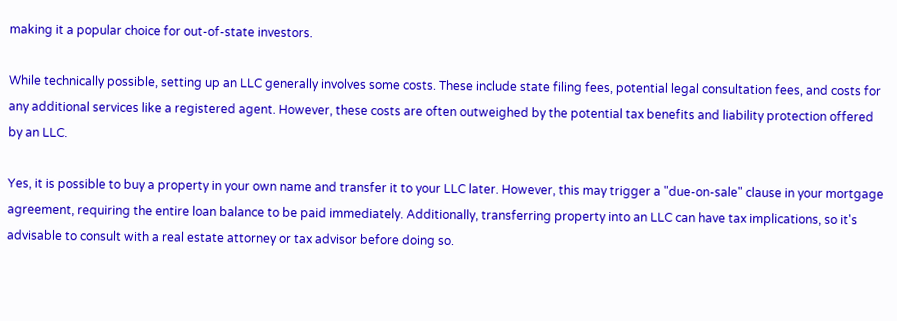making it a popular choice for out-of-state investors.

While technically possible, setting up an LLC generally involves some costs. These include state filing fees, potential legal consultation fees, and costs for any additional services like a registered agent. However, these costs are often outweighed by the potential tax benefits and liability protection offered by an LLC.

Yes, it is possible to buy a property in your own name and transfer it to your LLC later. However, this may trigger a "due-on-sale" clause in your mortgage agreement, requiring the entire loan balance to be paid immediately. Additionally, transferring property into an LLC can have tax implications, so it's advisable to consult with a real estate attorney or tax advisor before doing so.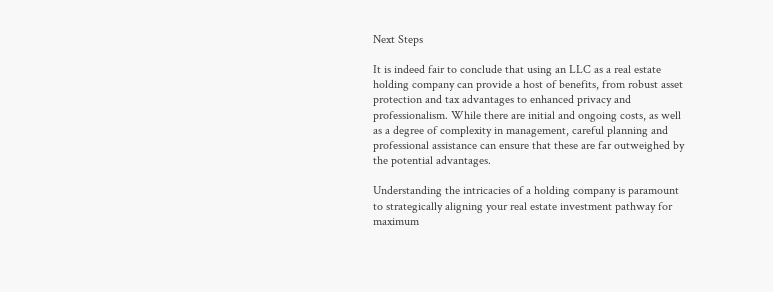Next Steps

It is indeed fair to conclude that using an LLC as a real estate holding company can provide a host of benefits, from robust asset protection and tax advantages to enhanced privacy and professionalism. While there are initial and ongoing costs, as well as a degree of complexity in management, careful planning and professional assistance can ensure that these are far outweighed by the potential advantages.

Understanding the intricacies of a holding company is paramount to strategically aligning your real estate investment pathway for maximum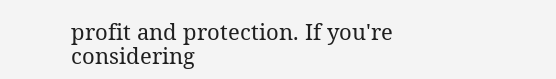profit and protection. If you're considering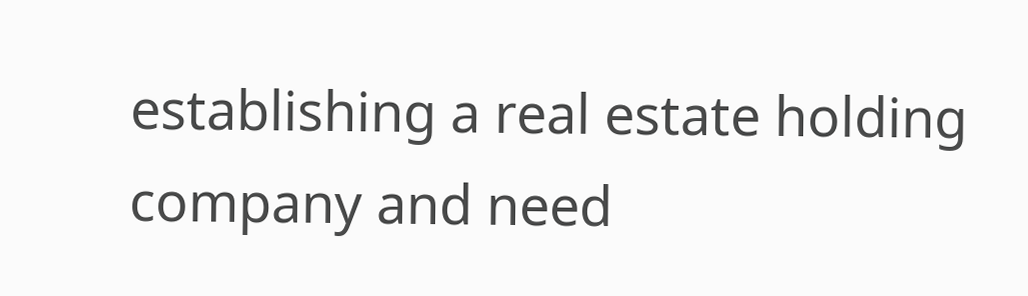establishing a real estate holding company and need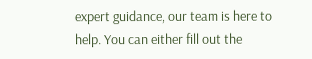expert guidance, our team is here to help. You can either fill out the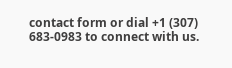contact form or dial +1 (307) 683-0983 to connect with us.